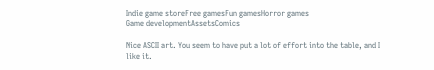Indie game storeFree gamesFun gamesHorror games
Game developmentAssetsComics

Nice ASCII art. You seem to have put a lot of effort into the table, and I like it.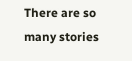There are so many stories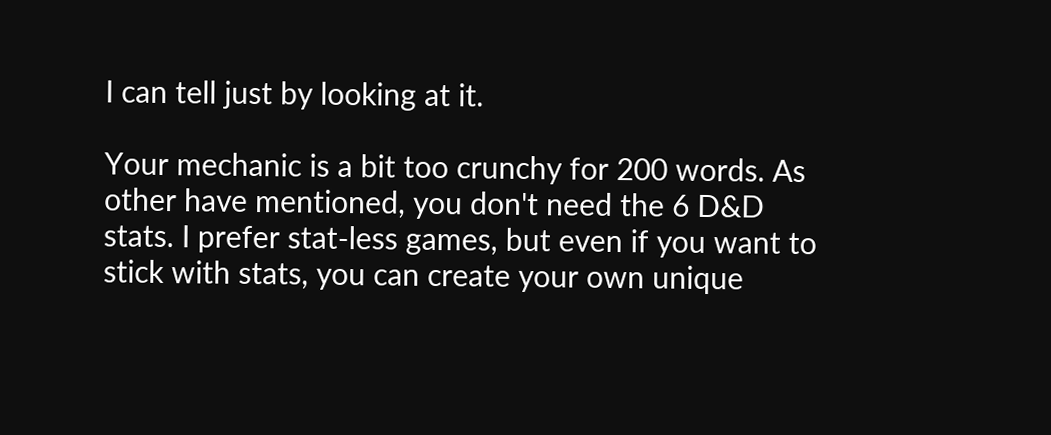I can tell just by looking at it.

Your mechanic is a bit too crunchy for 200 words. As other have mentioned, you don't need the 6 D&D stats. I prefer stat-less games, but even if you want to stick with stats, you can create your own unique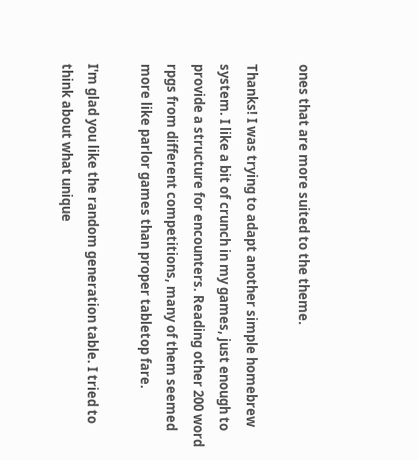ones that are more suited to the theme.

Thanks! I was trying to adapt another simple homebrew system. I like a bit of crunch in my games, just enough to provide a structure for encounters. Reading other 200 word rpgs from different competitions, many of them seemed more like parlor games than proper tabletop fare.

I'm glad you like the random generation table. I tried to think about what unique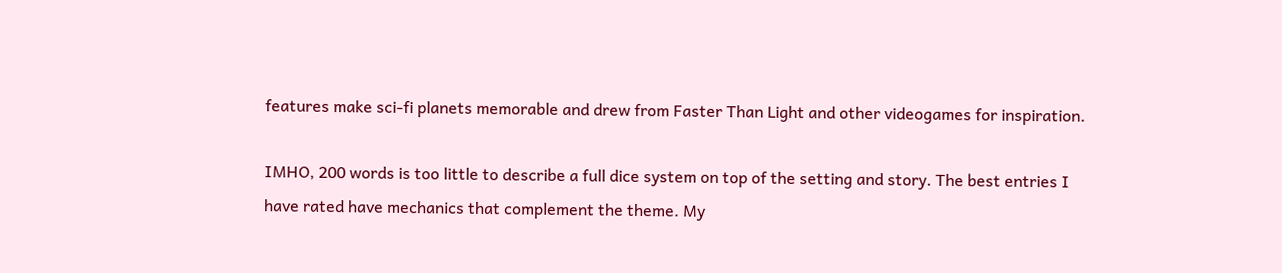features make sci-fi planets memorable and drew from Faster Than Light and other videogames for inspiration.

IMHO, 200 words is too little to describe a full dice system on top of the setting and story. The best entries I have rated have mechanics that complement the theme. My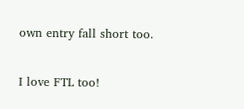own entry fall short too.

I love FTL too!